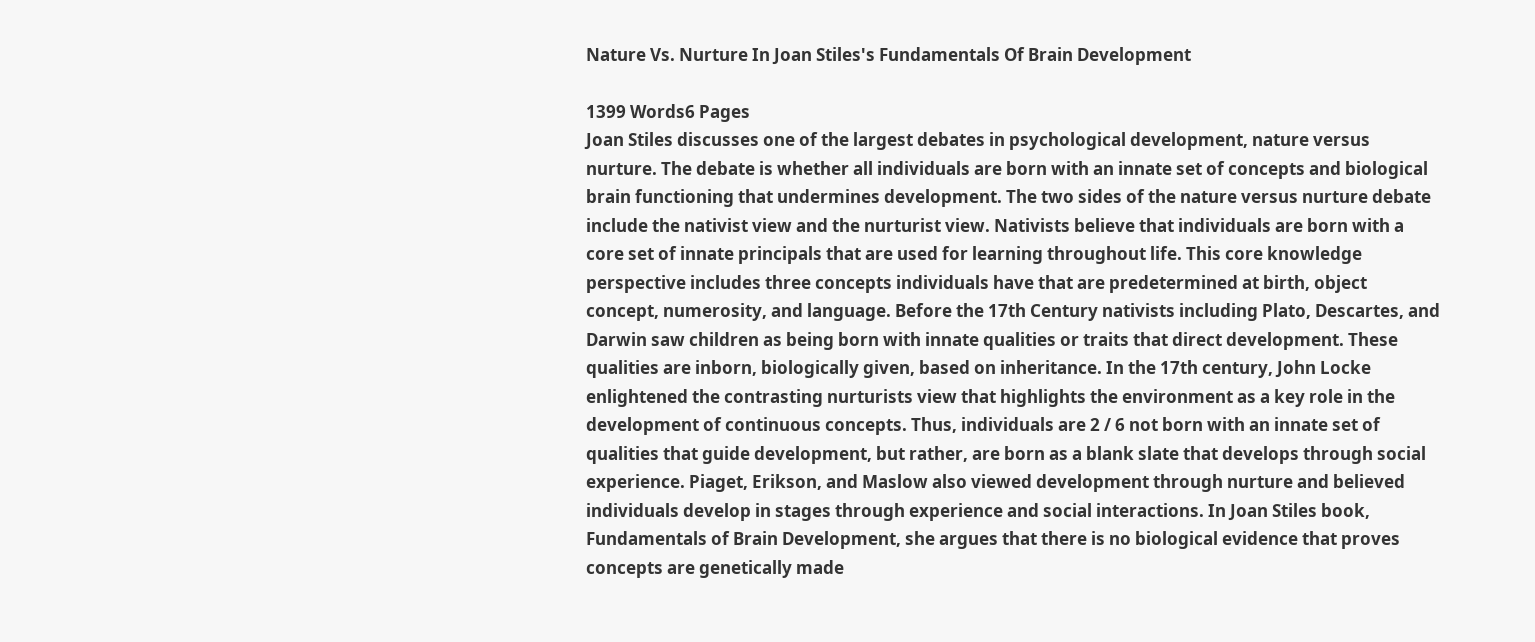Nature Vs. Nurture In Joan Stiles's Fundamentals Of Brain Development

1399 Words6 Pages
Joan Stiles discusses one of the largest debates in psychological development, nature versus nurture. The debate is whether all individuals are born with an innate set of concepts and biological brain functioning that undermines development. The two sides of the nature versus nurture debate include the nativist view and the nurturist view. Nativists believe that individuals are born with a core set of innate principals that are used for learning throughout life. This core knowledge perspective includes three concepts individuals have that are predetermined at birth, object concept, numerosity, and language. Before the 17th Century nativists including Plato, Descartes, and Darwin saw children as being born with innate qualities or traits that direct development. These qualities are inborn, biologically given, based on inheritance. In the 17th century, John Locke enlightened the contrasting nurturists view that highlights the environment as a key role in the development of continuous concepts. Thus, individuals are 2 / 6 not born with an innate set of qualities that guide development, but rather, are born as a blank slate that develops through social experience. Piaget, Erikson, and Maslow also viewed development through nurture and believed individuals develop in stages through experience and social interactions. In Joan Stiles book, Fundamentals of Brain Development, she argues that there is no biological evidence that proves concepts are genetically made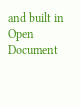and built in
Open Document